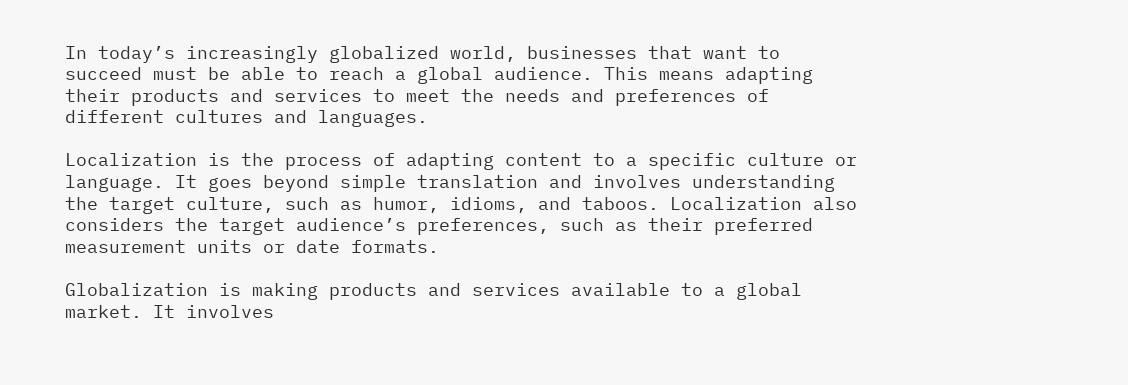In today’s increasingly globalized world, businesses that want to succeed must be able to reach a global audience. This means adapting their products and services to meet the needs and preferences of different cultures and languages.

Localization is the process of adapting content to a specific culture or language. It goes beyond simple translation and involves understanding the target culture, such as humor, idioms, and taboos. Localization also considers the target audience’s preferences, such as their preferred measurement units or date formats.

Globalization is making products and services available to a global market. It involves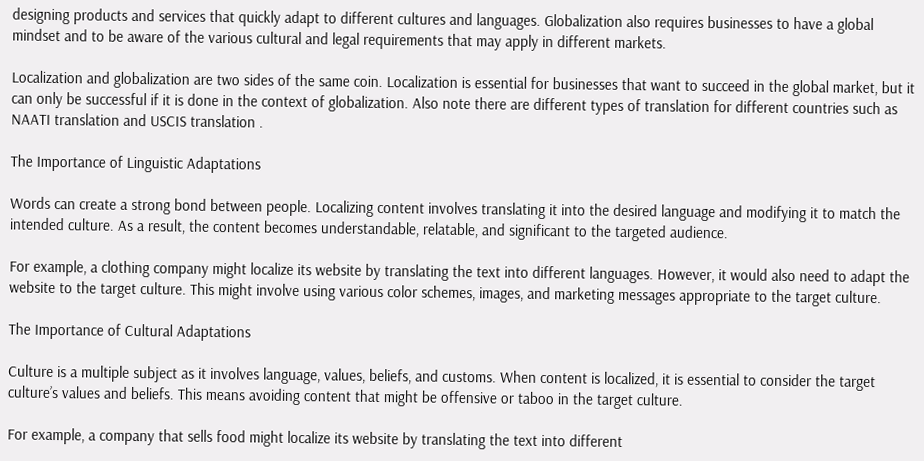designing products and services that quickly adapt to different cultures and languages. Globalization also requires businesses to have a global mindset and to be aware of the various cultural and legal requirements that may apply in different markets.

Localization and globalization are two sides of the same coin. Localization is essential for businesses that want to succeed in the global market, but it can only be successful if it is done in the context of globalization. Also note there are different types of translation for different countries such as NAATI translation and USCIS translation .

The Importance of Linguistic Adaptations

Words can create a strong bond between people. Localizing content involves translating it into the desired language and modifying it to match the intended culture. As a result, the content becomes understandable, relatable, and significant to the targeted audience.

For example, a clothing company might localize its website by translating the text into different languages. However, it would also need to adapt the website to the target culture. This might involve using various color schemes, images, and marketing messages appropriate to the target culture.

The Importance of Cultural Adaptations

Culture is a multiple subject as it involves language, values, beliefs, and customs. When content is localized, it is essential to consider the target culture’s values and beliefs. This means avoiding content that might be offensive or taboo in the target culture.

For example, a company that sells food might localize its website by translating the text into different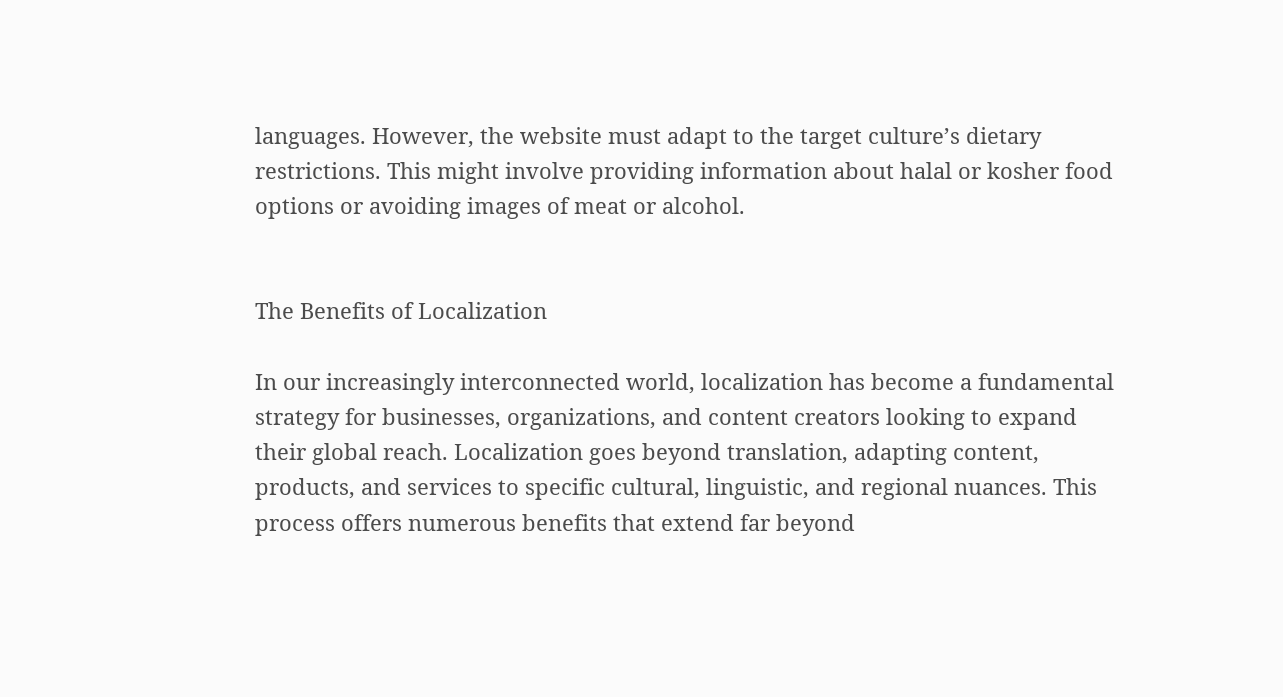languages. However, the website must adapt to the target culture’s dietary restrictions. This might involve providing information about halal or kosher food options or avoiding images of meat or alcohol.


The Benefits of Localization

In our increasingly interconnected world, localization has become a fundamental strategy for businesses, organizations, and content creators looking to expand their global reach. Localization goes beyond translation, adapting content, products, and services to specific cultural, linguistic, and regional nuances. This process offers numerous benefits that extend far beyond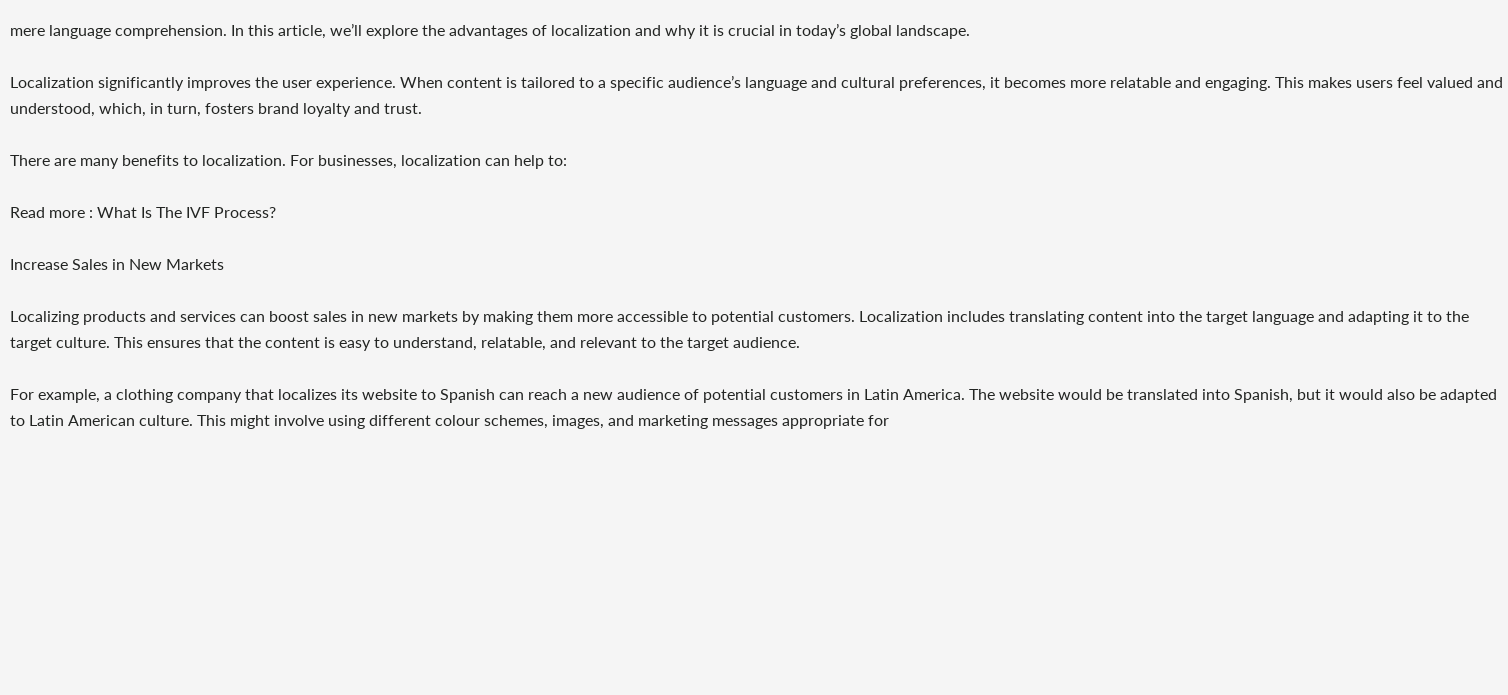mere language comprehension. In this article, we’ll explore the advantages of localization and why it is crucial in today’s global landscape.

Localization significantly improves the user experience. When content is tailored to a specific audience’s language and cultural preferences, it becomes more relatable and engaging. This makes users feel valued and understood, which, in turn, fosters brand loyalty and trust.

There are many benefits to localization. For businesses, localization can help to:

Read more : What Is The IVF Process?

Increase Sales in New Markets

Localizing products and services can boost sales in new markets by making them more accessible to potential customers. Localization includes translating content into the target language and adapting it to the target culture. This ensures that the content is easy to understand, relatable, and relevant to the target audience.

For example, a clothing company that localizes its website to Spanish can reach a new audience of potential customers in Latin America. The website would be translated into Spanish, but it would also be adapted to Latin American culture. This might involve using different colour schemes, images, and marketing messages appropriate for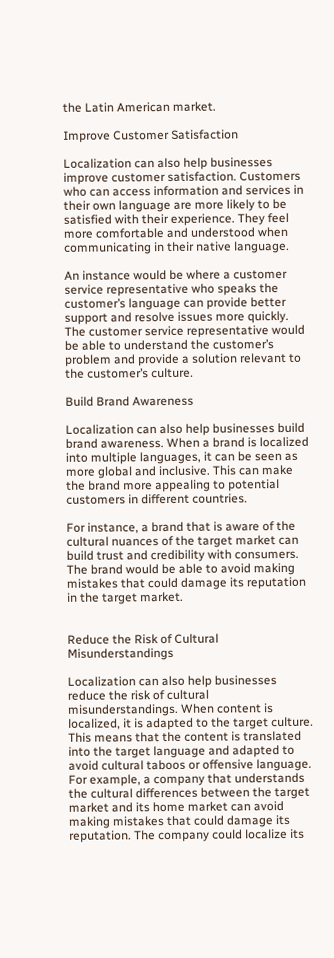the Latin American market.

Improve Customer Satisfaction

Localization can also help businesses improve customer satisfaction. Customers who can access information and services in their own language are more likely to be satisfied with their experience. They feel more comfortable and understood when communicating in their native language.

An instance would be where a customer service representative who speaks the customer’s language can provide better support and resolve issues more quickly. The customer service representative would be able to understand the customer’s problem and provide a solution relevant to the customer’s culture.

Build Brand Awareness

Localization can also help businesses build brand awareness. When a brand is localized into multiple languages, it can be seen as more global and inclusive. This can make the brand more appealing to potential customers in different countries.

For instance, a brand that is aware of the cultural nuances of the target market can build trust and credibility with consumers. The brand would be able to avoid making mistakes that could damage its reputation in the target market.


Reduce the Risk of Cultural Misunderstandings

Localization can also help businesses reduce the risk of cultural misunderstandings. When content is localized, it is adapted to the target culture. This means that the content is translated into the target language and adapted to avoid cultural taboos or offensive language. For example, a company that understands the cultural differences between the target market and its home market can avoid making mistakes that could damage its reputation. The company could localize its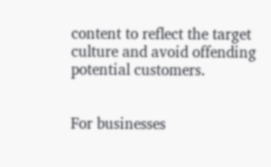content to reflect the target culture and avoid offending potential customers.


For businesses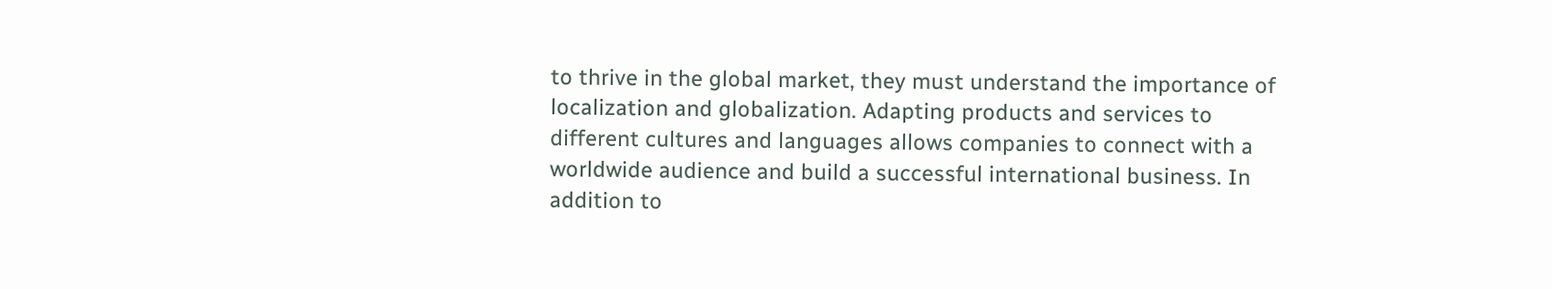to thrive in the global market, they must understand the importance of localization and globalization. Adapting products and services to different cultures and languages allows companies to connect with a worldwide audience and build a successful international business. In addition to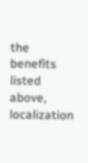the benefits listed above, localization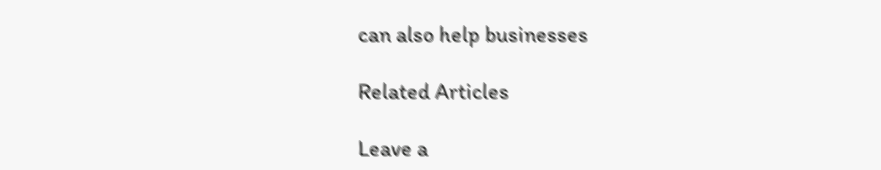can also help businesses

Related Articles

Leave a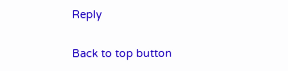Reply

Back to top button